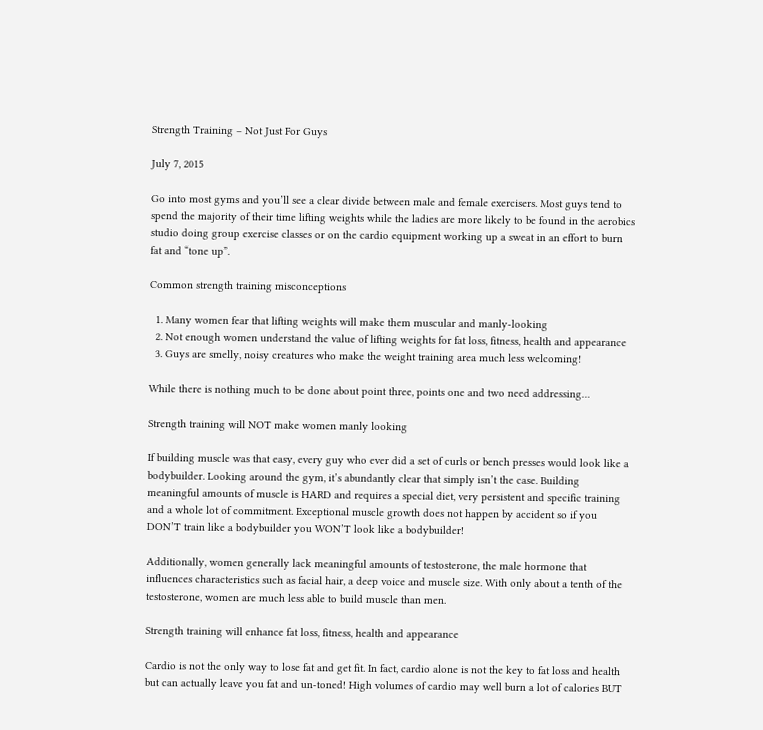Strength Training – Not Just For Guys

July 7, 2015

Go into most gyms and you’ll see a clear divide between male and female exercisers. Most guys tend to spend the majority of their time lifting weights while the ladies are more likely to be found in the aerobics studio doing group exercise classes or on the cardio equipment working up a sweat in an effort to burn fat and “tone up”.

Common strength training misconceptions

  1. Many women fear that lifting weights will make them muscular and manly-looking
  2. Not enough women understand the value of lifting weights for fat loss, fitness, health and appearance
  3. Guys are smelly, noisy creatures who make the weight training area much less welcoming!

While there is nothing much to be done about point three, points one and two need addressing…

Strength training will NOT make women manly looking

If building muscle was that easy, every guy who ever did a set of curls or bench presses would look like a bodybuilder. Looking around the gym, it’s abundantly clear that simply isn’t the case. Building meaningful amounts of muscle is HARD and requires a special diet, very persistent and specific training and a whole lot of commitment. Exceptional muscle growth does not happen by accident so if you DON’T train like a bodybuilder you WON’T look like a bodybuilder!

Additionally, women generally lack meaningful amounts of testosterone, the male hormone that influences characteristics such as facial hair, a deep voice and muscle size. With only about a tenth of the testosterone, women are much less able to build muscle than men.

Strength training will enhance fat loss, fitness, health and appearance

Cardio is not the only way to lose fat and get fit. In fact, cardio alone is not the key to fat loss and health but can actually leave you fat and un-toned! High volumes of cardio may well burn a lot of calories BUT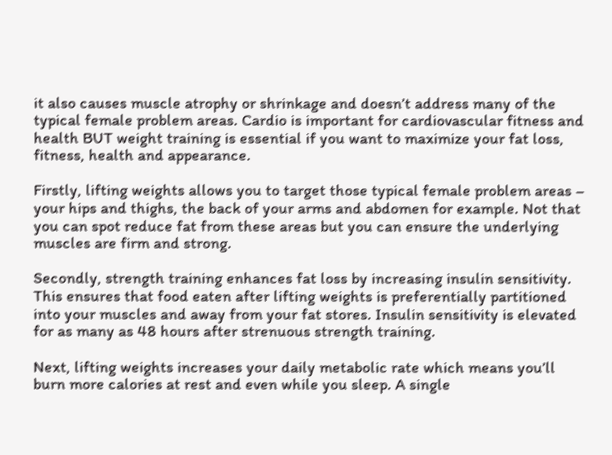it also causes muscle atrophy or shrinkage and doesn’t address many of the typical female problem areas. Cardio is important for cardiovascular fitness and health BUT weight training is essential if you want to maximize your fat loss, fitness, health and appearance.

Firstly, lifting weights allows you to target those typical female problem areas – your hips and thighs, the back of your arms and abdomen for example. Not that you can spot reduce fat from these areas but you can ensure the underlying muscles are firm and strong.

Secondly, strength training enhances fat loss by increasing insulin sensitivity. This ensures that food eaten after lifting weights is preferentially partitioned into your muscles and away from your fat stores. Insulin sensitivity is elevated for as many as 48 hours after strenuous strength training.

Next, lifting weights increases your daily metabolic rate which means you’ll burn more calories at rest and even while you sleep. A single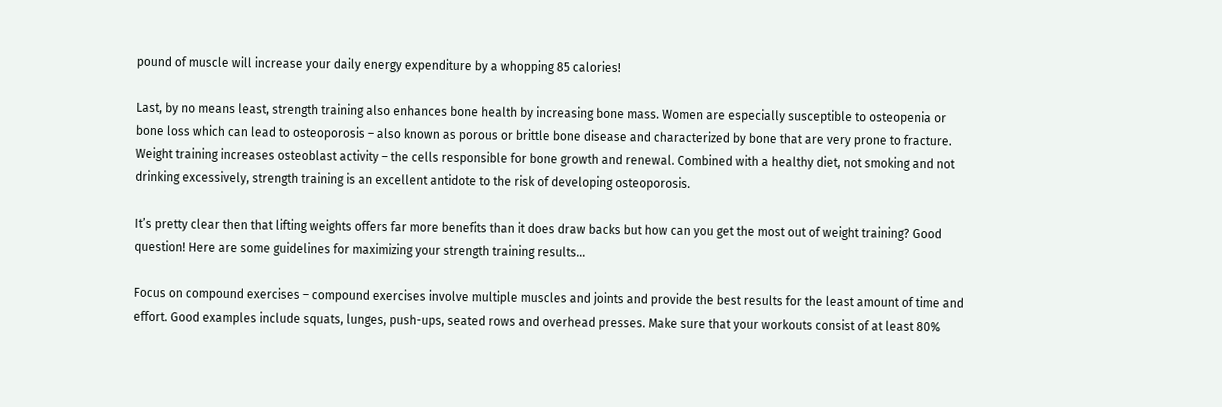pound of muscle will increase your daily energy expenditure by a whopping 85 calories!

Last, by no means least, strength training also enhances bone health by increasing bone mass. Women are especially susceptible to osteopenia or bone loss which can lead to osteoporosis – also known as porous or brittle bone disease and characterized by bone that are very prone to fracture. Weight training increases osteoblast activity – the cells responsible for bone growth and renewal. Combined with a healthy diet, not smoking and not drinking excessively, strength training is an excellent antidote to the risk of developing osteoporosis.

It’s pretty clear then that lifting weights offers far more benefits than it does draw backs but how can you get the most out of weight training? Good question! Here are some guidelines for maximizing your strength training results…

Focus on compound exercises – compound exercises involve multiple muscles and joints and provide the best results for the least amount of time and effort. Good examples include squats, lunges, push-ups, seated rows and overhead presses. Make sure that your workouts consist of at least 80%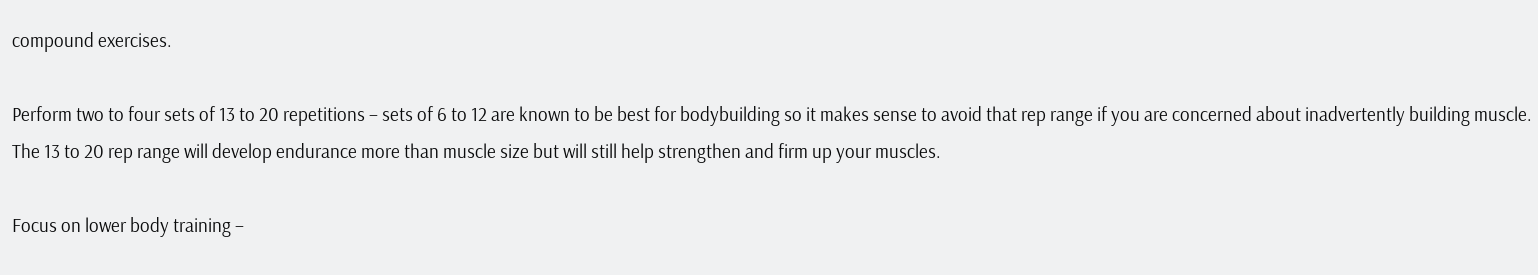compound exercises.

Perform two to four sets of 13 to 20 repetitions – sets of 6 to 12 are known to be best for bodybuilding so it makes sense to avoid that rep range if you are concerned about inadvertently building muscle. The 13 to 20 rep range will develop endurance more than muscle size but will still help strengthen and firm up your muscles.

Focus on lower body training –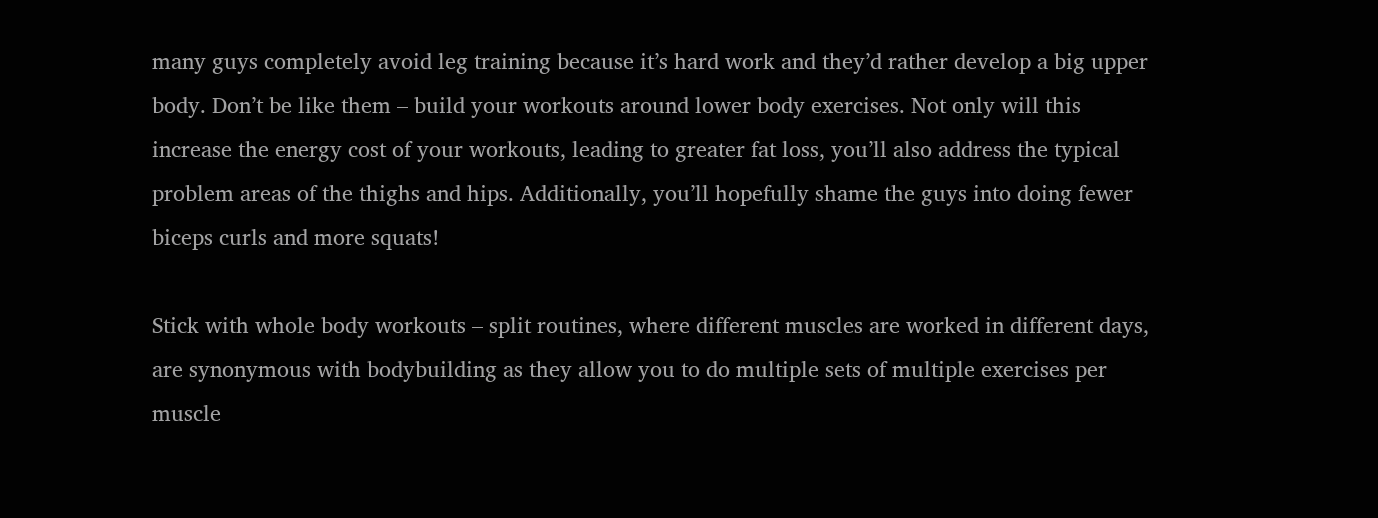many guys completely avoid leg training because it’s hard work and they’d rather develop a big upper body. Don’t be like them – build your workouts around lower body exercises. Not only will this increase the energy cost of your workouts, leading to greater fat loss, you’ll also address the typical problem areas of the thighs and hips. Additionally, you’ll hopefully shame the guys into doing fewer biceps curls and more squats!

Stick with whole body workouts – split routines, where different muscles are worked in different days, are synonymous with bodybuilding as they allow you to do multiple sets of multiple exercises per muscle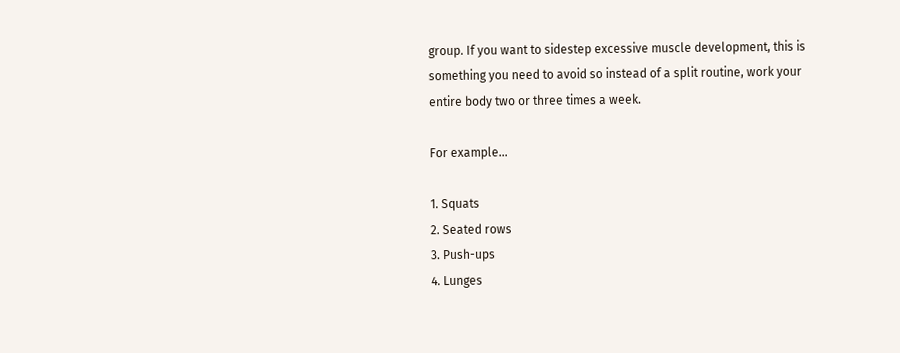group. If you want to sidestep excessive muscle development, this is something you need to avoid so instead of a split routine, work your entire body two or three times a week.

For example…

1. Squats
2. Seated rows
3. Push-ups
4. Lunges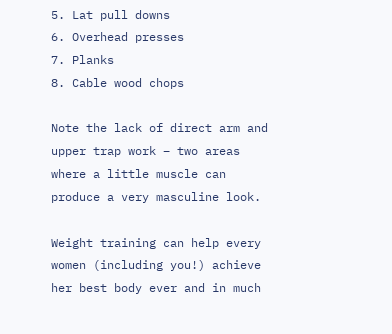5. Lat pull downs
6. Overhead presses
7. Planks
8. Cable wood chops

Note the lack of direct arm and upper trap work – two areas where a little muscle can produce a very masculine look.

Weight training can help every women (including you!) achieve her best body ever and in much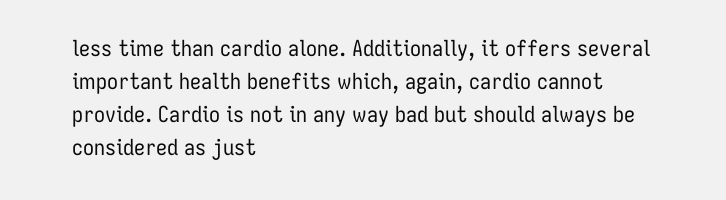less time than cardio alone. Additionally, it offers several important health benefits which, again, cardio cannot provide. Cardio is not in any way bad but should always be considered as just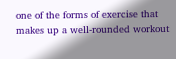one of the forms of exercise that makes up a well-rounded workout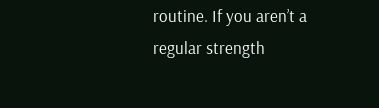routine. If you aren’t a regular strength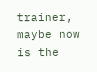trainer, maybe now is the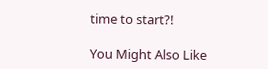time to start?!

You Might Also Like